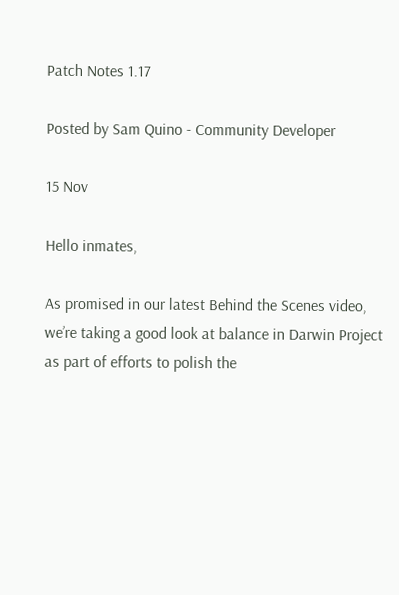Patch Notes 1.17

Posted by Sam Quino - Community Developer

15 Nov

Hello inmates,

As promised in our latest Behind the Scenes video, we’re taking a good look at balance in Darwin Project as part of efforts to polish the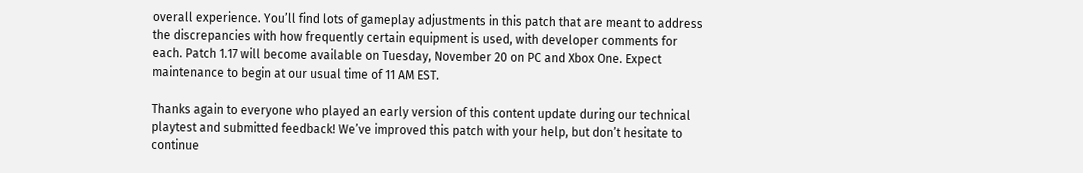overall experience. You’ll find lots of gameplay adjustments in this patch that are meant to address the discrepancies with how frequently certain equipment is used, with developer comments for each. Patch 1.17 will become available on Tuesday, November 20 on PC and Xbox One. Expect maintenance to begin at our usual time of 11 AM EST.

Thanks again to everyone who played an early version of this content update during our technical playtest and submitted feedback! We’ve improved this patch with your help, but don’t hesitate to continue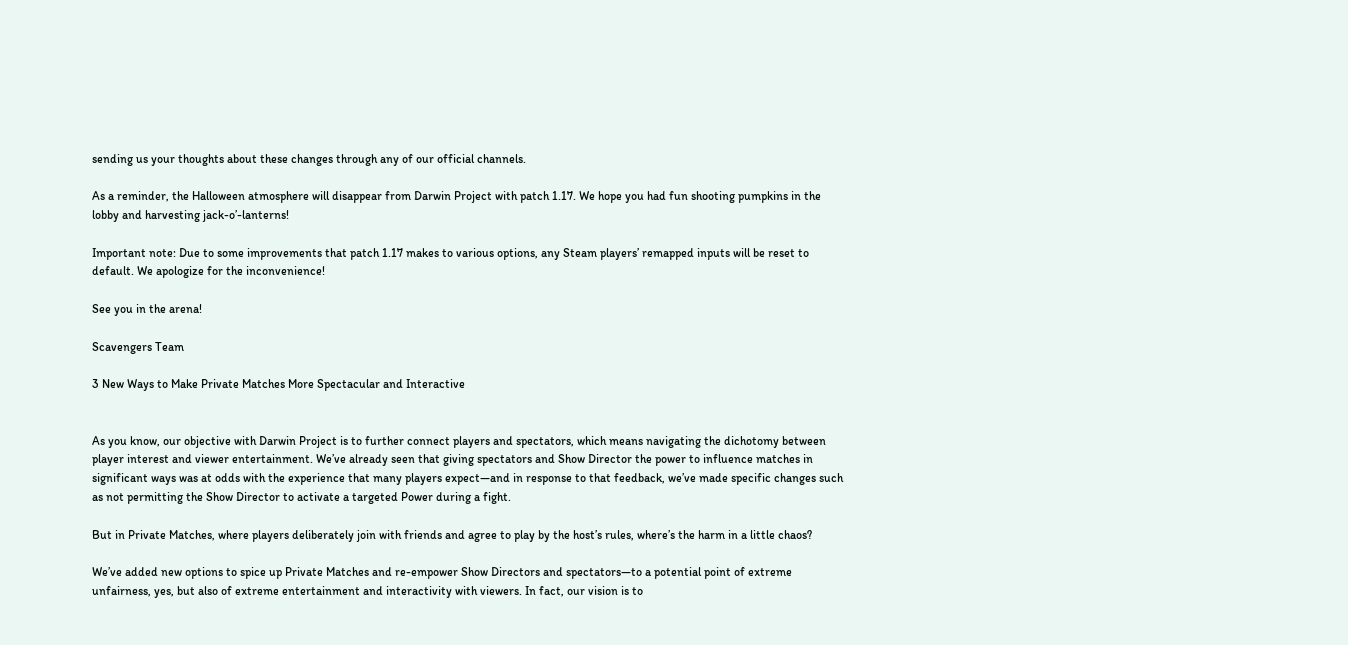sending us your thoughts about these changes through any of our official channels.

As a reminder, the Halloween atmosphere will disappear from Darwin Project with patch 1.17. We hope you had fun shooting pumpkins in the lobby and harvesting jack-o’-lanterns!

Important note: Due to some improvements that patch 1.17 makes to various options, any Steam players’ remapped inputs will be reset to default. We apologize for the inconvenience!

See you in the arena!

Scavengers Team

3 New Ways to Make Private Matches More Spectacular and Interactive


As you know, our objective with Darwin Project is to further connect players and spectators, which means navigating the dichotomy between player interest and viewer entertainment. We’ve already seen that giving spectators and Show Director the power to influence matches in significant ways was at odds with the experience that many players expect―and in response to that feedback, we’ve made specific changes such as not permitting the Show Director to activate a targeted Power during a fight.

But in Private Matches, where players deliberately join with friends and agree to play by the host’s rules, where’s the harm in a little chaos?

We’ve added new options to spice up Private Matches and re-empower Show Directors and spectators―to a potential point of extreme unfairness, yes, but also of extreme entertainment and interactivity with viewers. In fact, our vision is to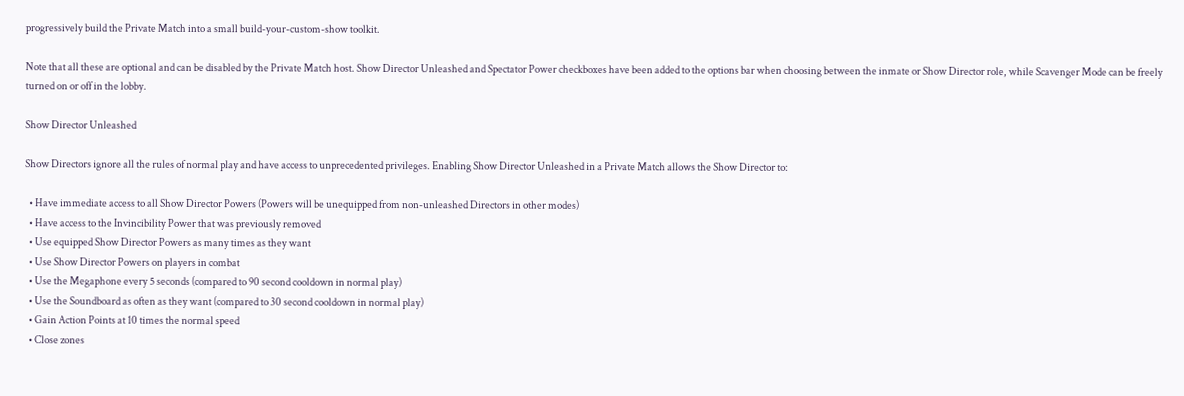progressively build the Private Match into a small build-your-custom-show toolkit.

Note that all these are optional and can be disabled by the Private Match host. Show Director Unleashed and Spectator Power checkboxes have been added to the options bar when choosing between the inmate or Show Director role, while Scavenger Mode can be freely turned on or off in the lobby.

Show Director Unleashed

Show Directors ignore all the rules of normal play and have access to unprecedented privileges. Enabling Show Director Unleashed in a Private Match allows the Show Director to:

  • Have immediate access to all Show Director Powers (Powers will be unequipped from non-unleashed Directors in other modes)
  • Have access to the Invincibility Power that was previously removed
  • Use equipped Show Director Powers as many times as they want
  • Use Show Director Powers on players in combat
  • Use the Megaphone every 5 seconds (compared to 90 second cooldown in normal play)
  • Use the Soundboard as often as they want (compared to 30 second cooldown in normal play)
  • Gain Action Points at 10 times the normal speed
  • Close zones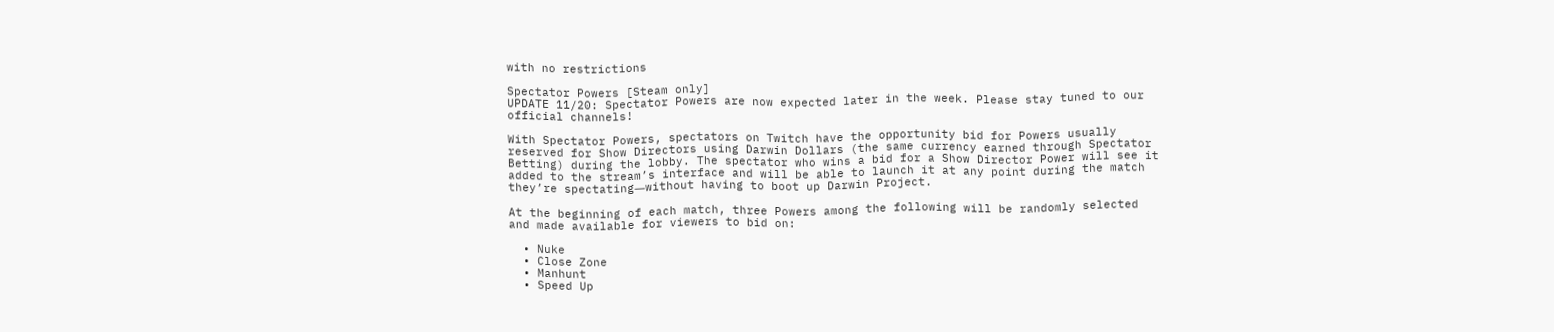with no restrictions

Spectator Powers [Steam only]
UPDATE 11/20: Spectator Powers are now expected later in the week. Please stay tuned to our official channels!

With Spectator Powers, spectators on Twitch have the opportunity bid for Powers usually reserved for Show Directors using Darwin Dollars (the same currency earned through Spectator Betting) during the lobby. The spectator who wins a bid for a Show Director Power will see it added to the stream’s interface and will be able to launch it at any point during the match they’re spectating―without having to boot up Darwin Project.

At the beginning of each match, three Powers among the following will be randomly selected and made available for viewers to bid on:

  • Nuke
  • Close Zone
  • Manhunt
  • Speed Up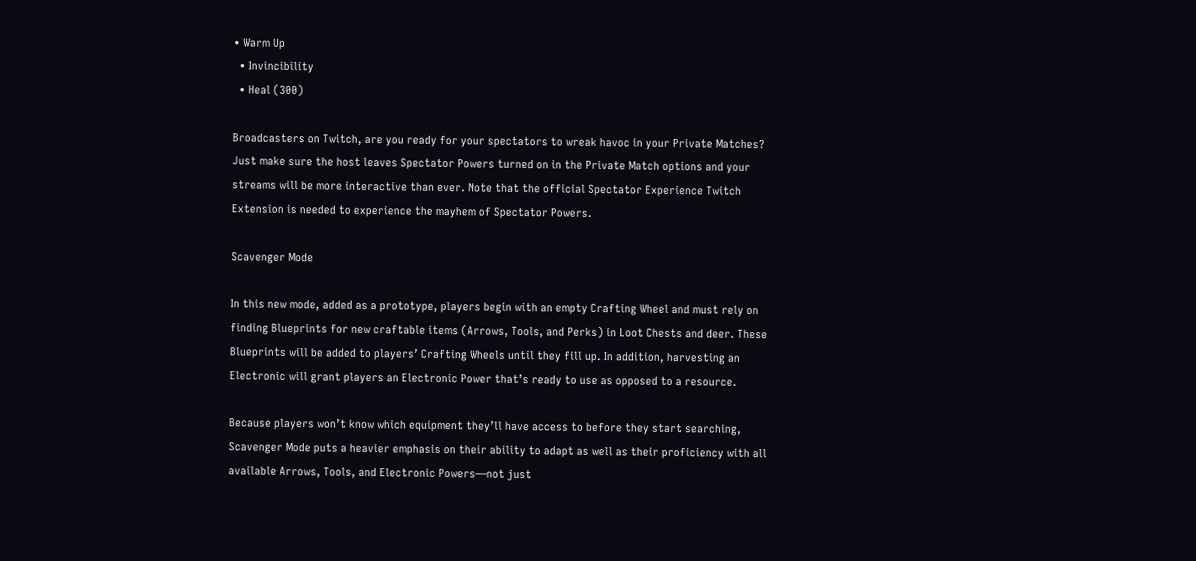• Warm Up
  • Invincibility
  • Heal (300)

Broadcasters on Twitch, are you ready for your spectators to wreak havoc in your Private Matches? Just make sure the host leaves Spectator Powers turned on in the Private Match options and your streams will be more interactive than ever. Note that the official Spectator Experience Twitch Extension is needed to experience the mayhem of Spectator Powers.

Scavenger Mode

In this new mode, added as a prototype, players begin with an empty Crafting Wheel and must rely on finding Blueprints for new craftable items (Arrows, Tools, and Perks) in Loot Chests and deer. These Blueprints will be added to players’ Crafting Wheels until they fill up. In addition, harvesting an Electronic will grant players an Electronic Power that’s ready to use as opposed to a resource.

Because players won’t know which equipment they’ll have access to before they start searching, Scavenger Mode puts a heavier emphasis on their ability to adapt as well as their proficiency with all available Arrows, Tools, and Electronic Powers―not just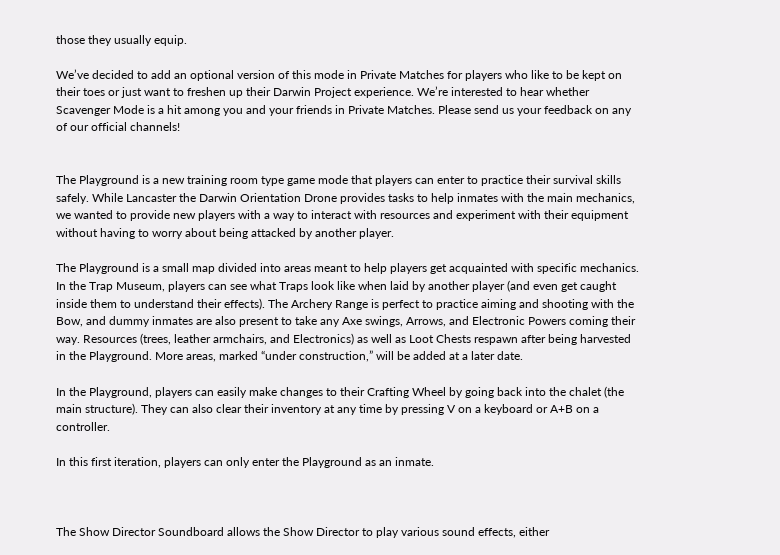those they usually equip.

We’ve decided to add an optional version of this mode in Private Matches for players who like to be kept on their toes or just want to freshen up their Darwin Project experience. We’re interested to hear whether Scavenger Mode is a hit among you and your friends in Private Matches. Please send us your feedback on any of our official channels!


The Playground is a new training room type game mode that players can enter to practice their survival skills safely. While Lancaster the Darwin Orientation Drone provides tasks to help inmates with the main mechanics, we wanted to provide new players with a way to interact with resources and experiment with their equipment without having to worry about being attacked by another player.

The Playground is a small map divided into areas meant to help players get acquainted with specific mechanics. In the Trap Museum, players can see what Traps look like when laid by another player (and even get caught inside them to understand their effects). The Archery Range is perfect to practice aiming and shooting with the Bow, and dummy inmates are also present to take any Axe swings, Arrows, and Electronic Powers coming their way. Resources (trees, leather armchairs, and Electronics) as well as Loot Chests respawn after being harvested in the Playground. More areas, marked “under construction,” will be added at a later date.

In the Playground, players can easily make changes to their Crafting Wheel by going back into the chalet (the main structure). They can also clear their inventory at any time by pressing V on a keyboard or A+B on a controller.

In this first iteration, players can only enter the Playground as an inmate.



The Show Director Soundboard allows the Show Director to play various sound effects, either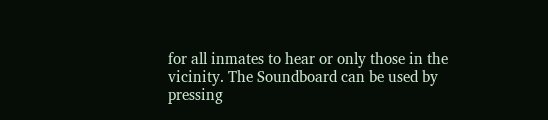for all inmates to hear or only those in the vicinity. The Soundboard can be used by pressing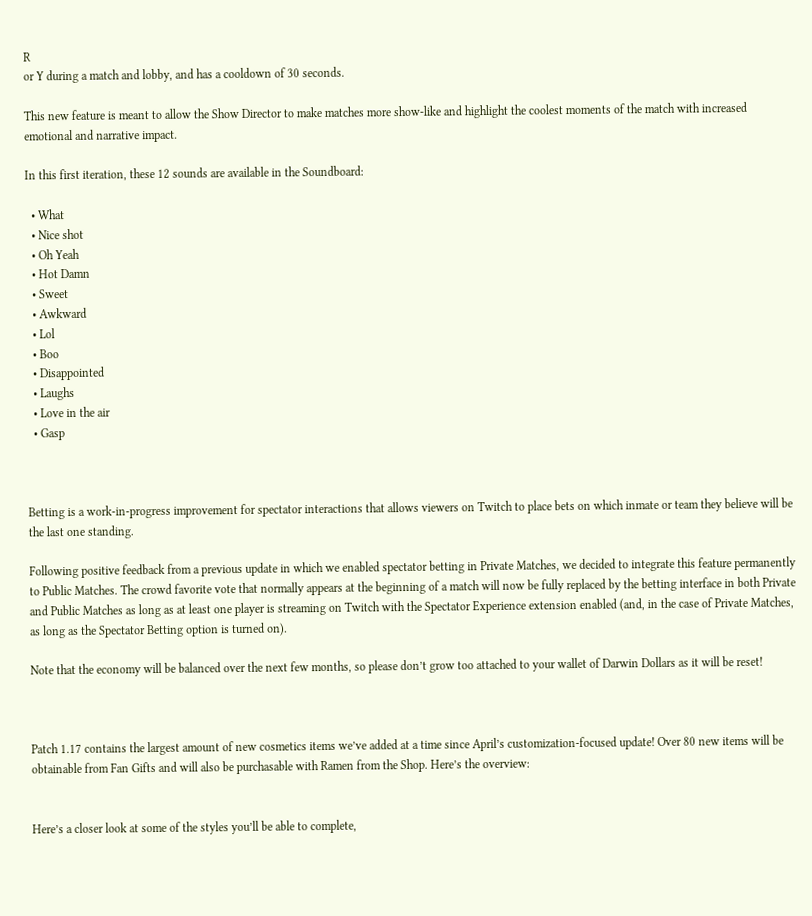R
or Y during a match and lobby, and has a cooldown of 30 seconds.

This new feature is meant to allow the Show Director to make matches more show-like and highlight the coolest moments of the match with increased emotional and narrative impact.

In this first iteration, these 12 sounds are available in the Soundboard:

  • What
  • Nice shot
  • Oh Yeah
  • Hot Damn
  • Sweet
  • Awkward
  • Lol
  • Boo
  • Disappointed
  • Laughs
  • Love in the air
  • Gasp



Betting is a work-in-progress improvement for spectator interactions that allows viewers on Twitch to place bets on which inmate or team they believe will be the last one standing.

Following positive feedback from a previous update in which we enabled spectator betting in Private Matches, we decided to integrate this feature permanently to Public Matches. The crowd favorite vote that normally appears at the beginning of a match will now be fully replaced by the betting interface in both Private and Public Matches as long as at least one player is streaming on Twitch with the Spectator Experience extension enabled (and, in the case of Private Matches, as long as the Spectator Betting option is turned on).

Note that the economy will be balanced over the next few months, so please don’t grow too attached to your wallet of Darwin Dollars as it will be reset!



Patch 1.17 contains the largest amount of new cosmetics items we’ve added at a time since April’s customization-focused update! Over 80 new items will be obtainable from Fan Gifts and will also be purchasable with Ramen from the Shop. Here’s the overview:


Here’s a closer look at some of the styles you’ll be able to complete,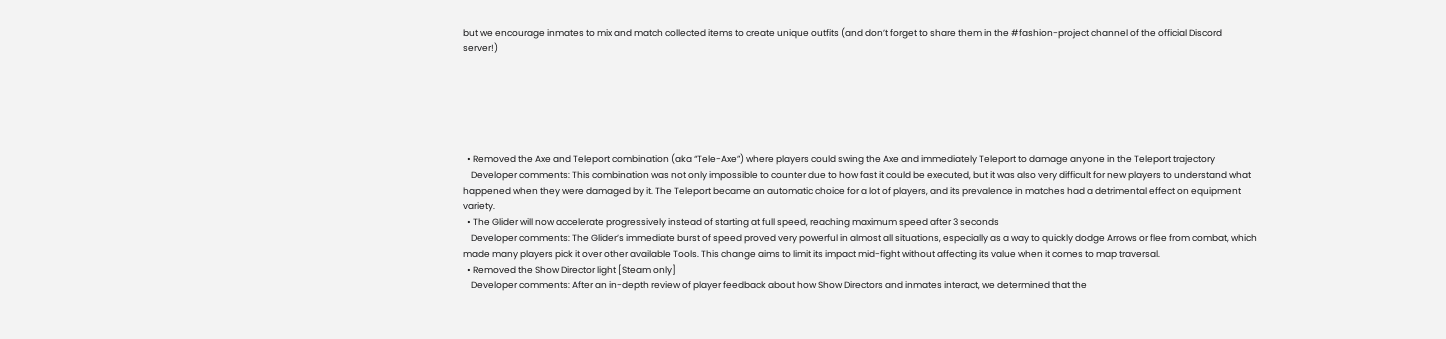but we encourage inmates to mix and match collected items to create unique outfits (and don’t forget to share them in the #fashion-project channel of the official Discord server!)






  • Removed the Axe and Teleport combination (aka “Tele-Axe”) where players could swing the Axe and immediately Teleport to damage anyone in the Teleport trajectory
    Developer comments: This combination was not only impossible to counter due to how fast it could be executed, but it was also very difficult for new players to understand what happened when they were damaged by it. The Teleport became an automatic choice for a lot of players, and its prevalence in matches had a detrimental effect on equipment variety.
  • The Glider will now accelerate progressively instead of starting at full speed, reaching maximum speed after 3 seconds
    Developer comments: The Glider’s immediate burst of speed proved very powerful in almost all situations, especially as a way to quickly dodge Arrows or flee from combat, which made many players pick it over other available Tools. This change aims to limit its impact mid-fight without affecting its value when it comes to map traversal.
  • Removed the Show Director light [Steam only]
    Developer comments: After an in-depth review of player feedback about how Show Directors and inmates interact, we determined that the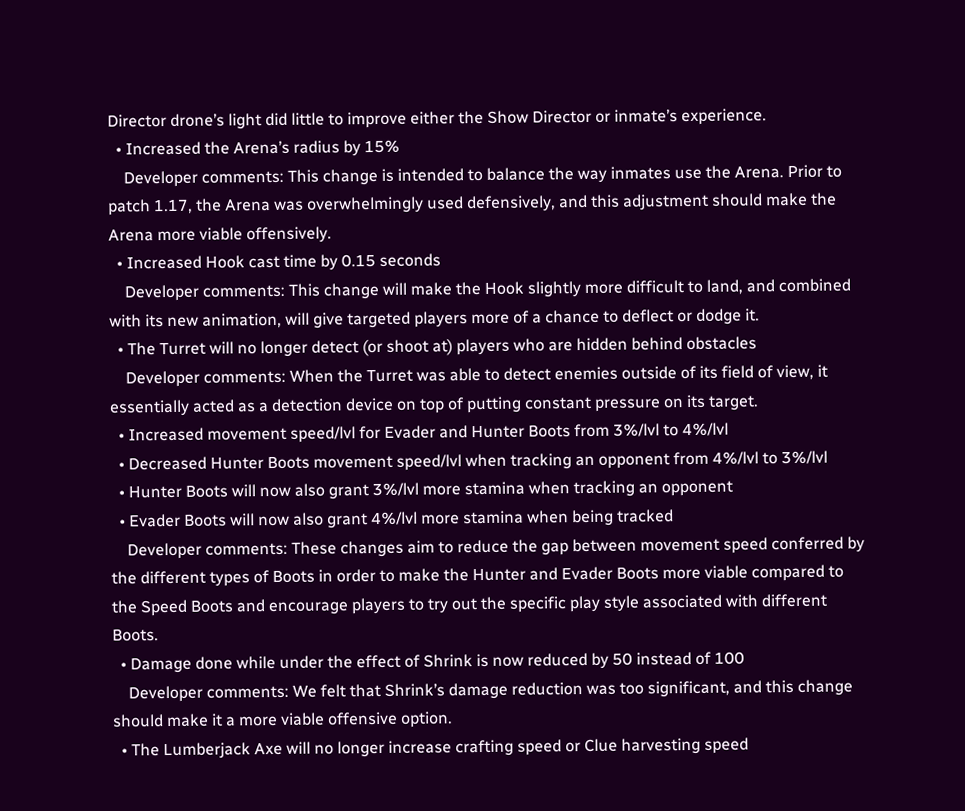Director drone’s light did little to improve either the Show Director or inmate’s experience.
  • Increased the Arena’s radius by 15%
    Developer comments: This change is intended to balance the way inmates use the Arena. Prior to patch 1.17, the Arena was overwhelmingly used defensively, and this adjustment should make the Arena more viable offensively.
  • Increased Hook cast time by 0.15 seconds
    Developer comments: This change will make the Hook slightly more difficult to land, and combined with its new animation, will give targeted players more of a chance to deflect or dodge it.
  • The Turret will no longer detect (or shoot at) players who are hidden behind obstacles
    Developer comments: When the Turret was able to detect enemies outside of its field of view, it essentially acted as a detection device on top of putting constant pressure on its target.
  • Increased movement speed/lvl for Evader and Hunter Boots from 3%/lvl to 4%/lvl
  • Decreased Hunter Boots movement speed/lvl when tracking an opponent from 4%/lvl to 3%/lvl
  • Hunter Boots will now also grant 3%/lvl more stamina when tracking an opponent
  • Evader Boots will now also grant 4%/lvl more stamina when being tracked
    Developer comments: These changes aim to reduce the gap between movement speed conferred by the different types of Boots in order to make the Hunter and Evader Boots more viable compared to the Speed Boots and encourage players to try out the specific play style associated with different Boots.
  • Damage done while under the effect of Shrink is now reduced by 50 instead of 100
    Developer comments: We felt that Shrink’s damage reduction was too significant, and this change should make it a more viable offensive option.
  • The Lumberjack Axe will no longer increase crafting speed or Clue harvesting speed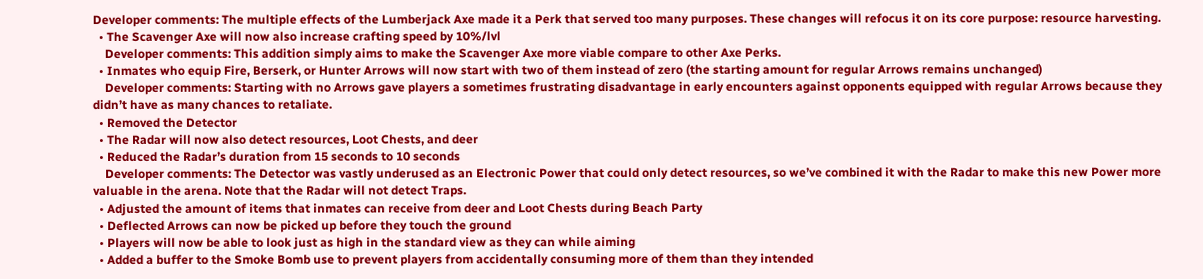Developer comments: The multiple effects of the Lumberjack Axe made it a Perk that served too many purposes. These changes will refocus it on its core purpose: resource harvesting.
  • The Scavenger Axe will now also increase crafting speed by 10%/lvl
    Developer comments: This addition simply aims to make the Scavenger Axe more viable compare to other Axe Perks.
  • Inmates who equip Fire, Berserk, or Hunter Arrows will now start with two of them instead of zero (the starting amount for regular Arrows remains unchanged)
    Developer comments: Starting with no Arrows gave players a sometimes frustrating disadvantage in early encounters against opponents equipped with regular Arrows because they didn’t have as many chances to retaliate.
  • Removed the Detector
  • The Radar will now also detect resources, Loot Chests, and deer
  • Reduced the Radar’s duration from 15 seconds to 10 seconds
    Developer comments: The Detector was vastly underused as an Electronic Power that could only detect resources, so we’ve combined it with the Radar to make this new Power more valuable in the arena. Note that the Radar will not detect Traps.
  • Adjusted the amount of items that inmates can receive from deer and Loot Chests during Beach Party
  • Deflected Arrows can now be picked up before they touch the ground
  • Players will now be able to look just as high in the standard view as they can while aiming
  • Added a buffer to the Smoke Bomb use to prevent players from accidentally consuming more of them than they intended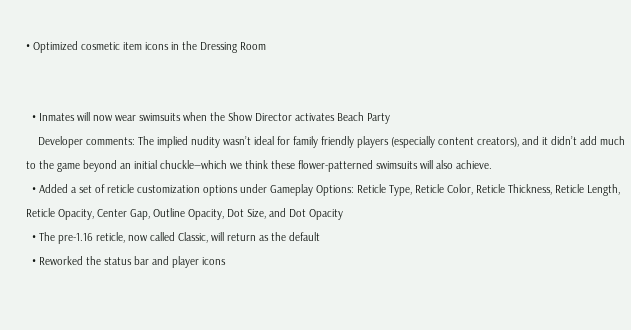• Optimized cosmetic item icons in the Dressing Room


  • Inmates will now wear swimsuits when the Show Director activates Beach Party
    Developer comments: The implied nudity wasn’t ideal for family friendly players (especially content creators), and it didn’t add much to the game beyond an initial chuckle―which we think these flower-patterned swimsuits will also achieve.
  • Added a set of reticle customization options under Gameplay Options: Reticle Type, Reticle Color, Reticle Thickness, Reticle Length, Reticle Opacity, Center Gap, Outline Opacity, Dot Size, and Dot Opacity
  • The pre-1.16 reticle, now called Classic, will return as the default
  • Reworked the status bar and player icons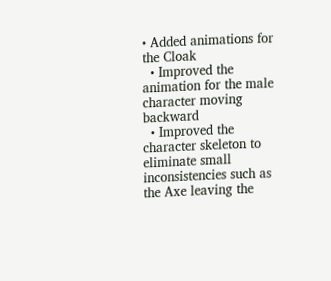• Added animations for the Cloak
  • Improved the animation for the male character moving backward
  • Improved the character skeleton to eliminate small inconsistencies such as the Axe leaving the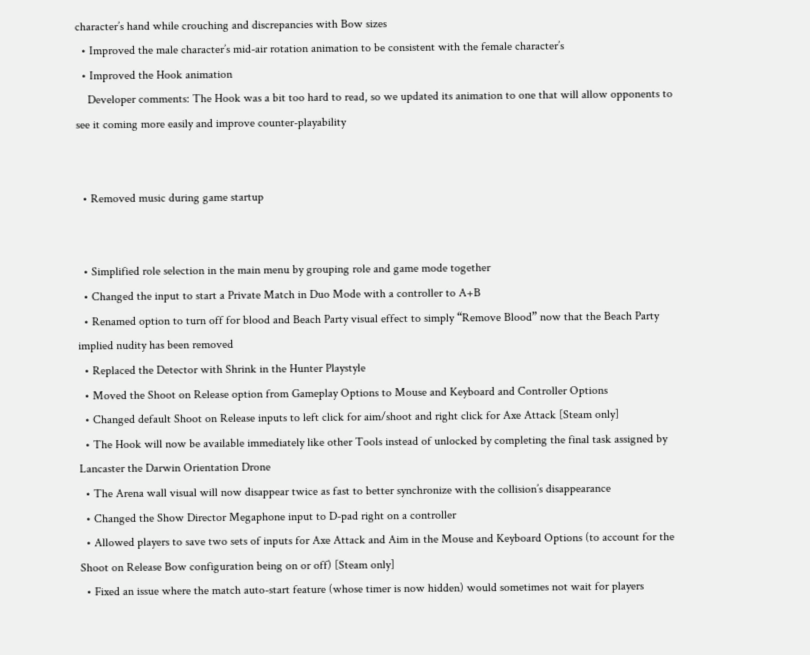character’s hand while crouching and discrepancies with Bow sizes
  • Improved the male character’s mid-air rotation animation to be consistent with the female character’s
  • Improved the Hook animation
    Developer comments: The Hook was a bit too hard to read, so we updated its animation to one that will allow opponents to see it coming more easily and improve counter-playability


  • Removed music during game startup


  • Simplified role selection in the main menu by grouping role and game mode together
  • Changed the input to start a Private Match in Duo Mode with a controller to A+B
  • Renamed option to turn off for blood and Beach Party visual effect to simply “Remove Blood” now that the Beach Party implied nudity has been removed
  • Replaced the Detector with Shrink in the Hunter Playstyle
  • Moved the Shoot on Release option from Gameplay Options to Mouse and Keyboard and Controller Options
  • Changed default Shoot on Release inputs to left click for aim/shoot and right click for Axe Attack [Steam only]
  • The Hook will now be available immediately like other Tools instead of unlocked by completing the final task assigned by Lancaster the Darwin Orientation Drone
  • The Arena wall visual will now disappear twice as fast to better synchronize with the collision’s disappearance
  • Changed the Show Director Megaphone input to D-pad right on a controller
  • Allowed players to save two sets of inputs for Axe Attack and Aim in the Mouse and Keyboard Options (to account for the Shoot on Release Bow configuration being on or off) [Steam only]
  • Fixed an issue where the match auto-start feature (whose timer is now hidden) would sometimes not wait for players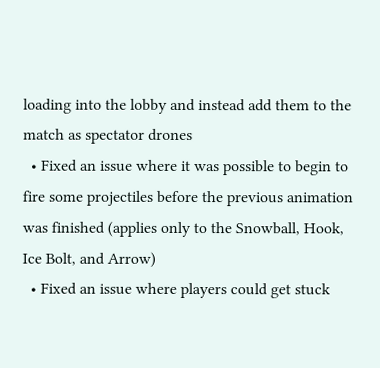loading into the lobby and instead add them to the match as spectator drones
  • Fixed an issue where it was possible to begin to fire some projectiles before the previous animation was finished (applies only to the Snowball, Hook, Ice Bolt, and Arrow)
  • Fixed an issue where players could get stuck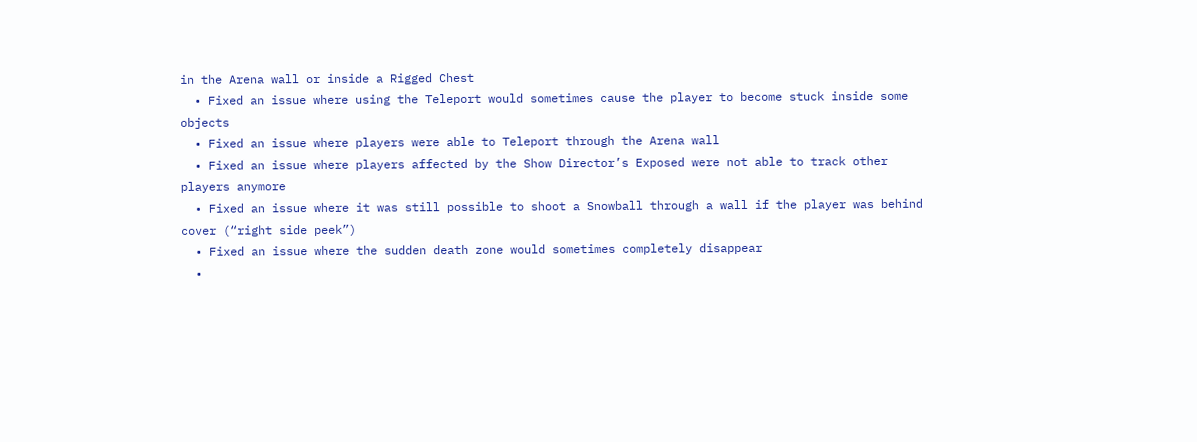in the Arena wall or inside a Rigged Chest
  • Fixed an issue where using the Teleport would sometimes cause the player to become stuck inside some objects
  • Fixed an issue where players were able to Teleport through the Arena wall
  • Fixed an issue where players affected by the Show Director’s Exposed were not able to track other players anymore
  • Fixed an issue where it was still possible to shoot a Snowball through a wall if the player was behind cover (“right side peek”)
  • Fixed an issue where the sudden death zone would sometimes completely disappear
  •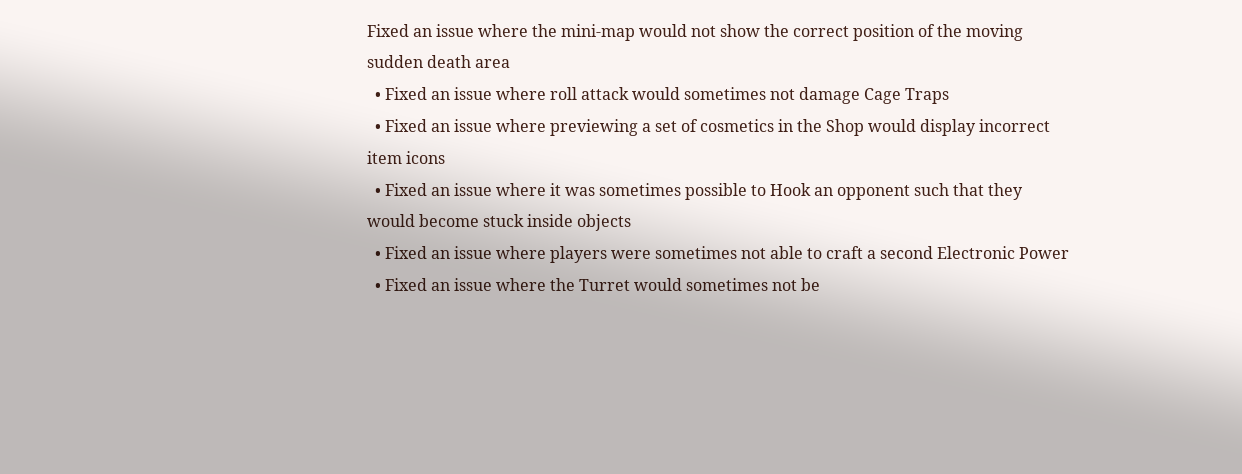Fixed an issue where the mini-map would not show the correct position of the moving sudden death area
  • Fixed an issue where roll attack would sometimes not damage Cage Traps
  • Fixed an issue where previewing a set of cosmetics in the Shop would display incorrect item icons
  • Fixed an issue where it was sometimes possible to Hook an opponent such that they would become stuck inside objects
  • Fixed an issue where players were sometimes not able to craft a second Electronic Power
  • Fixed an issue where the Turret would sometimes not be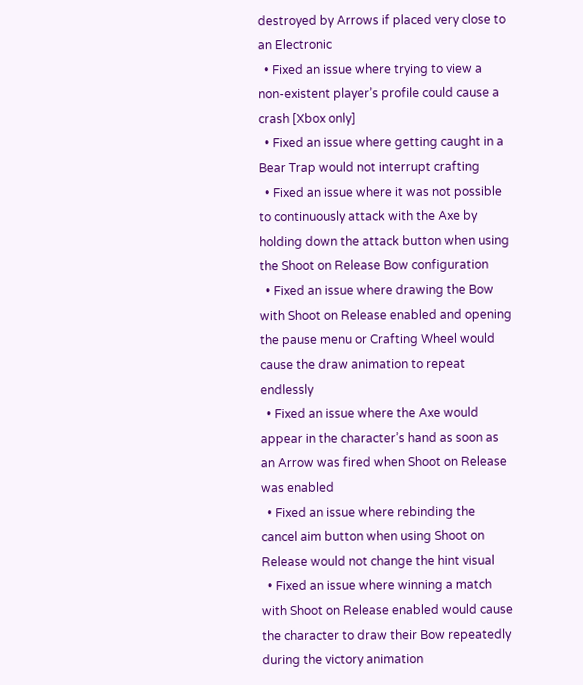destroyed by Arrows if placed very close to an Electronic
  • Fixed an issue where trying to view a non-existent player’s profile could cause a crash [Xbox only]
  • Fixed an issue where getting caught in a Bear Trap would not interrupt crafting
  • Fixed an issue where it was not possible to continuously attack with the Axe by holding down the attack button when using the Shoot on Release Bow configuration
  • Fixed an issue where drawing the Bow with Shoot on Release enabled and opening the pause menu or Crafting Wheel would cause the draw animation to repeat endlessly
  • Fixed an issue where the Axe would appear in the character’s hand as soon as an Arrow was fired when Shoot on Release was enabled
  • Fixed an issue where rebinding the cancel aim button when using Shoot on Release would not change the hint visual
  • Fixed an issue where winning a match with Shoot on Release enabled would cause the character to draw their Bow repeatedly during the victory animation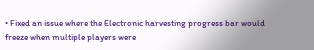• Fixed an issue where the Electronic harvesting progress bar would freeze when multiple players were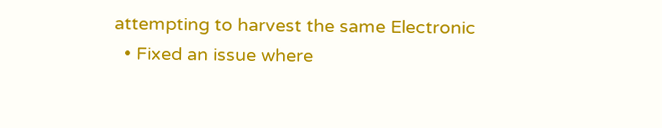attempting to harvest the same Electronic
  • Fixed an issue where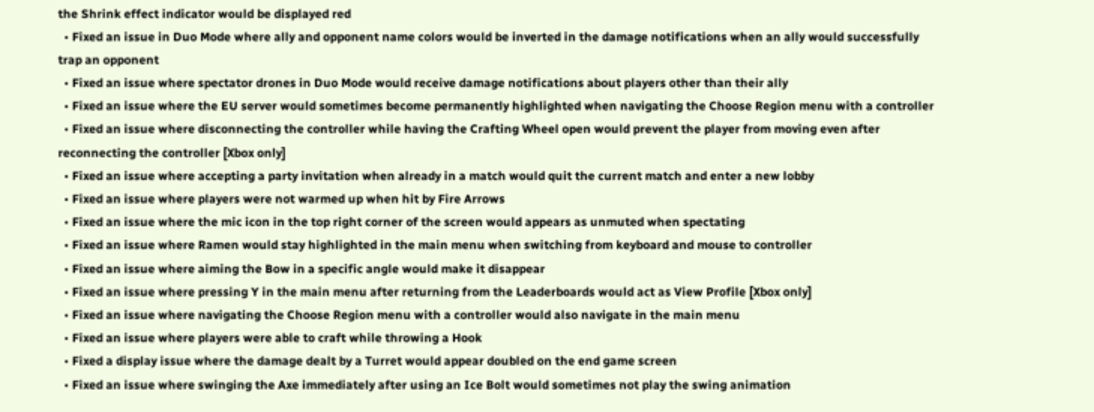the Shrink effect indicator would be displayed red
  • Fixed an issue in Duo Mode where ally and opponent name colors would be inverted in the damage notifications when an ally would successfully trap an opponent
  • Fixed an issue where spectator drones in Duo Mode would receive damage notifications about players other than their ally
  • Fixed an issue where the EU server would sometimes become permanently highlighted when navigating the Choose Region menu with a controller
  • Fixed an issue where disconnecting the controller while having the Crafting Wheel open would prevent the player from moving even after reconnecting the controller [Xbox only]
  • Fixed an issue where accepting a party invitation when already in a match would quit the current match and enter a new lobby
  • Fixed an issue where players were not warmed up when hit by Fire Arrows
  • Fixed an issue where the mic icon in the top right corner of the screen would appears as unmuted when spectating
  • Fixed an issue where Ramen would stay highlighted in the main menu when switching from keyboard and mouse to controller
  • Fixed an issue where aiming the Bow in a specific angle would make it disappear
  • Fixed an issue where pressing Y in the main menu after returning from the Leaderboards would act as View Profile [Xbox only]
  • Fixed an issue where navigating the Choose Region menu with a controller would also navigate in the main menu
  • Fixed an issue where players were able to craft while throwing a Hook
  • Fixed a display issue where the damage dealt by a Turret would appear doubled on the end game screen
  • Fixed an issue where swinging the Axe immediately after using an Ice Bolt would sometimes not play the swing animation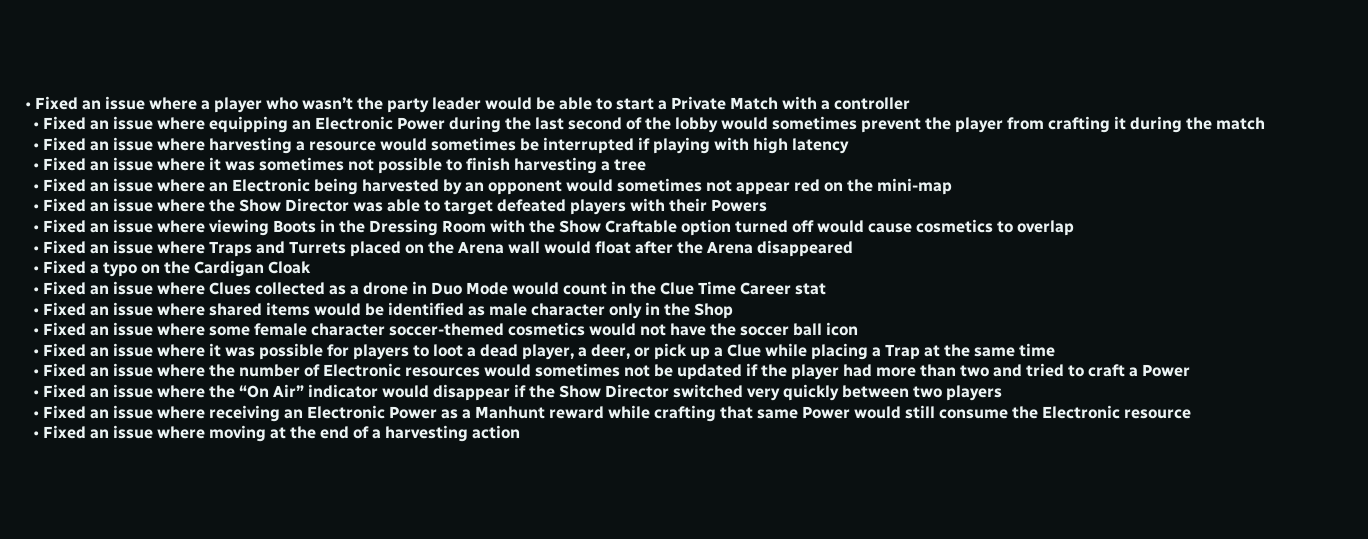• Fixed an issue where a player who wasn’t the party leader would be able to start a Private Match with a controller
  • Fixed an issue where equipping an Electronic Power during the last second of the lobby would sometimes prevent the player from crafting it during the match
  • Fixed an issue where harvesting a resource would sometimes be interrupted if playing with high latency
  • Fixed an issue where it was sometimes not possible to finish harvesting a tree
  • Fixed an issue where an Electronic being harvested by an opponent would sometimes not appear red on the mini-map
  • Fixed an issue where the Show Director was able to target defeated players with their Powers
  • Fixed an issue where viewing Boots in the Dressing Room with the Show Craftable option turned off would cause cosmetics to overlap
  • Fixed an issue where Traps and Turrets placed on the Arena wall would float after the Arena disappeared
  • Fixed a typo on the Cardigan Cloak
  • Fixed an issue where Clues collected as a drone in Duo Mode would count in the Clue Time Career stat
  • Fixed an issue where shared items would be identified as male character only in the Shop
  • Fixed an issue where some female character soccer-themed cosmetics would not have the soccer ball icon
  • Fixed an issue where it was possible for players to loot a dead player, a deer, or pick up a Clue while placing a Trap at the same time
  • Fixed an issue where the number of Electronic resources would sometimes not be updated if the player had more than two and tried to craft a Power
  • Fixed an issue where the “On Air” indicator would disappear if the Show Director switched very quickly between two players
  • Fixed an issue where receiving an Electronic Power as a Manhunt reward while crafting that same Power would still consume the Electronic resource
  • Fixed an issue where moving at the end of a harvesting action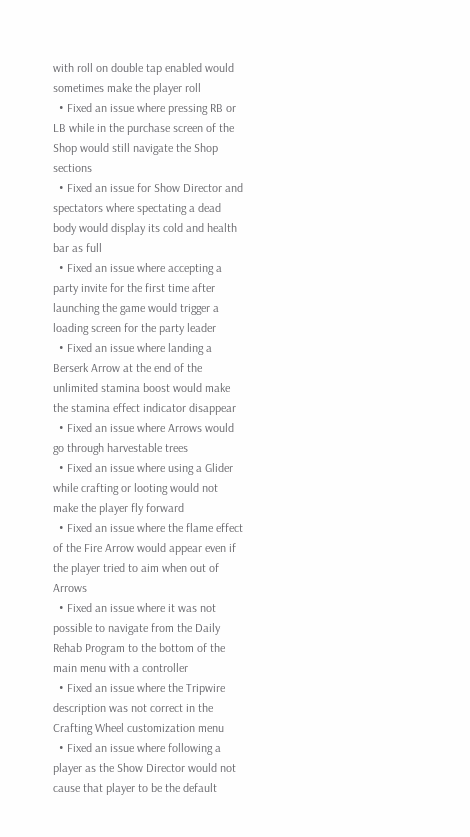with roll on double tap enabled would sometimes make the player roll
  • Fixed an issue where pressing RB or LB while in the purchase screen of the Shop would still navigate the Shop sections
  • Fixed an issue for Show Director and spectators where spectating a dead body would display its cold and health bar as full
  • Fixed an issue where accepting a party invite for the first time after launching the game would trigger a loading screen for the party leader
  • Fixed an issue where landing a Berserk Arrow at the end of the unlimited stamina boost would make the stamina effect indicator disappear
  • Fixed an issue where Arrows would go through harvestable trees
  • Fixed an issue where using a Glider while crafting or looting would not make the player fly forward
  • Fixed an issue where the flame effect of the Fire Arrow would appear even if the player tried to aim when out of Arrows
  • Fixed an issue where it was not possible to navigate from the Daily Rehab Program to the bottom of the main menu with a controller
  • Fixed an issue where the Tripwire description was not correct in the Crafting Wheel customization menu
  • Fixed an issue where following a player as the Show Director would not cause that player to be the default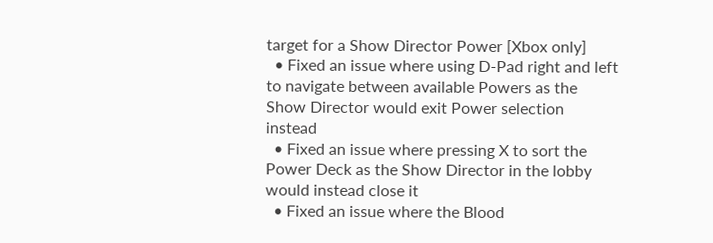target for a Show Director Power [Xbox only]
  • Fixed an issue where using D-Pad right and left to navigate between available Powers as the Show Director would exit Power selection instead
  • Fixed an issue where pressing X to sort the Power Deck as the Show Director in the lobby would instead close it
  • Fixed an issue where the Blood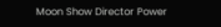Moon Show Director Power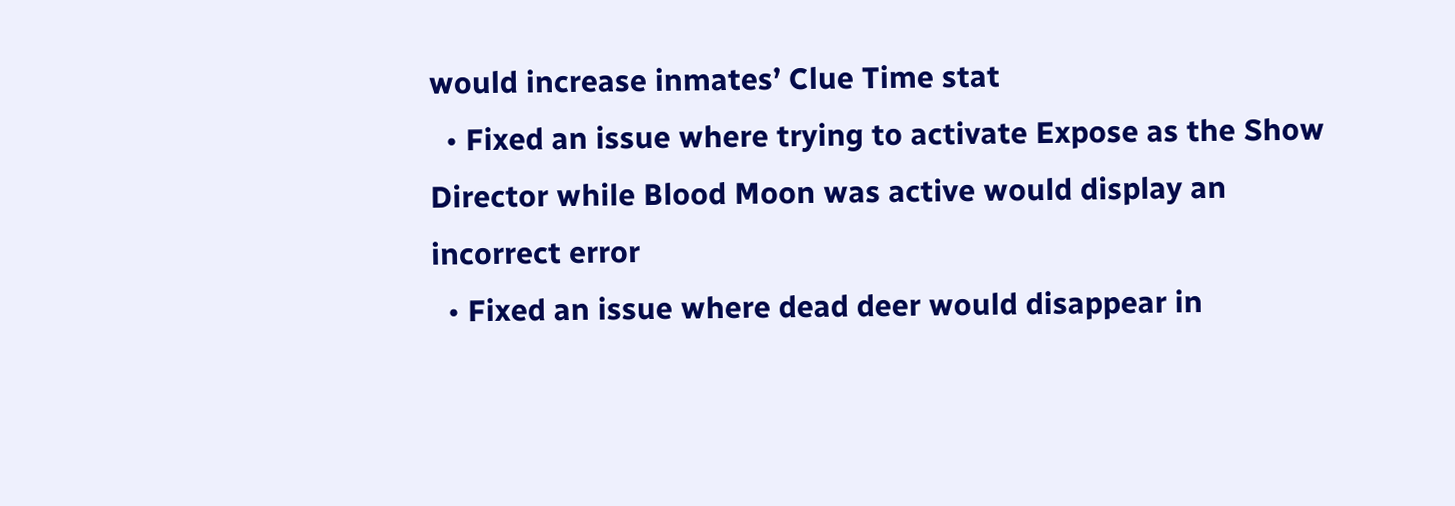would increase inmates’ Clue Time stat
  • Fixed an issue where trying to activate Expose as the Show Director while Blood Moon was active would display an incorrect error
  • Fixed an issue where dead deer would disappear in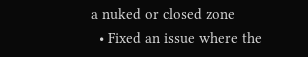a nuked or closed zone
  • Fixed an issue where the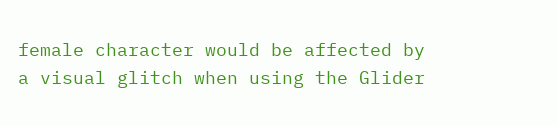female character would be affected by a visual glitch when using the Glider